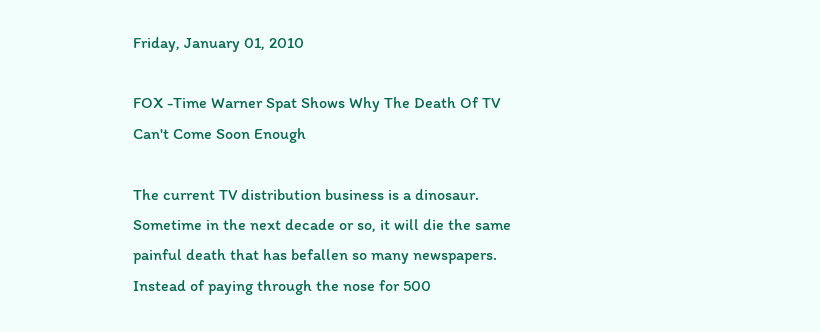Friday, January 01, 2010

FOX -Time Warner Spat Shows Why The Death Of TV Can't Come Soon Enough

The current TV distribution business is a dinosaur. Sometime in the next decade or so, it will die the same painful death that has befallen so many newspapers. Instead of paying through the nose for 500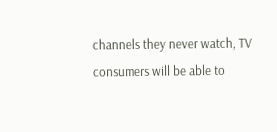channels they never watch, TV consumers will be able to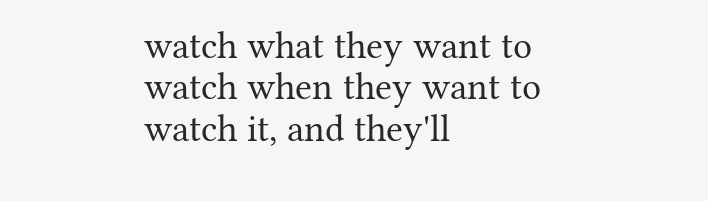watch what they want to watch when they want to watch it, and they'll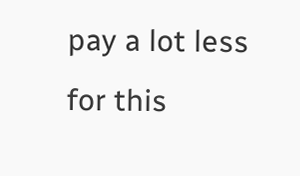pay a lot less for this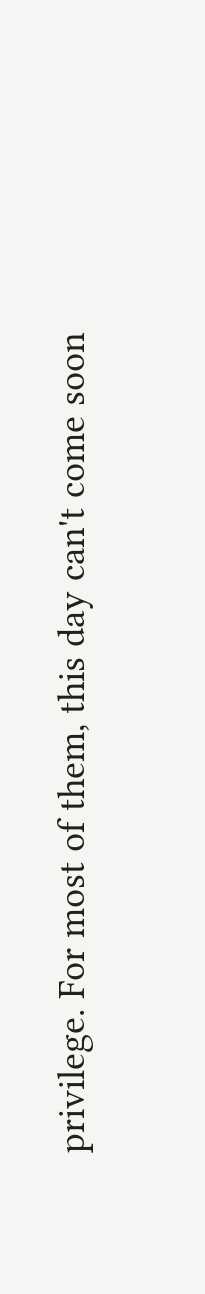privilege. For most of them, this day can't come soon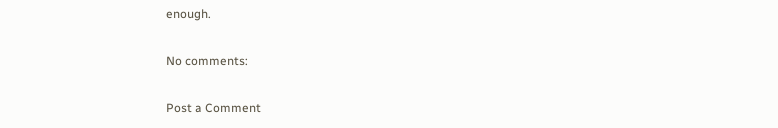enough.

No comments:

Post a Comment